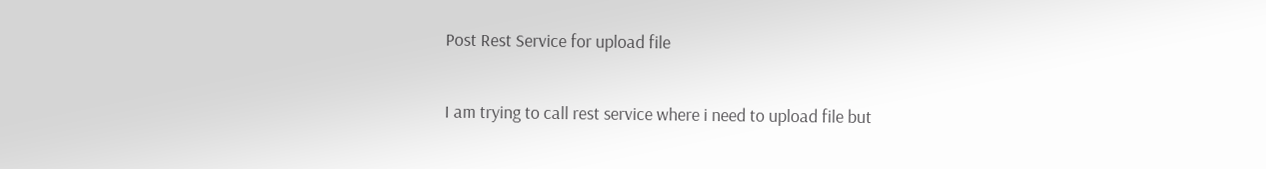Post Rest Service for upload file

I am trying to call rest service where i need to upload file but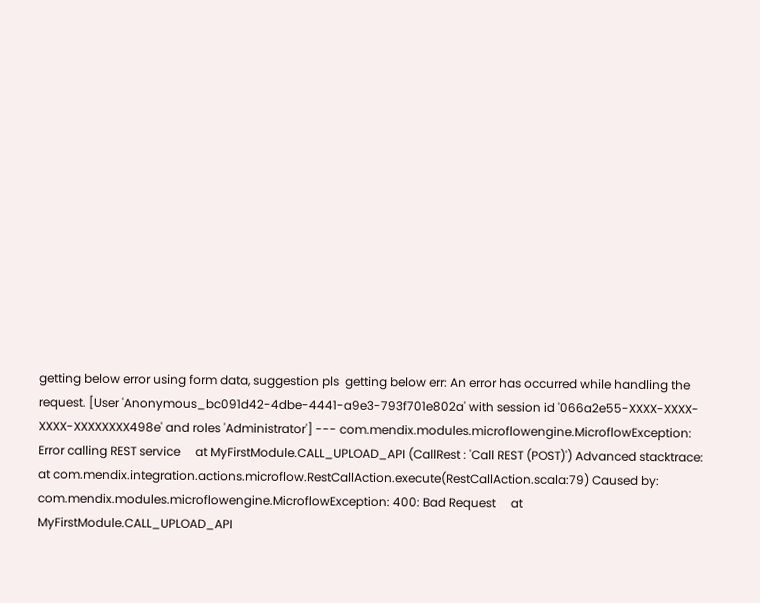getting below error using form data, suggestion pls  getting below err: An error has occurred while handling the request. [User 'Anonymous_bc091d42-4dbe-4441-a9e3-793f701e802a' with session id '066a2e55-XXXX-XXXX-XXXX-XXXXXXXX498e' and roles 'Administrator'] --- com.mendix.modules.microflowengine.MicroflowException: Error calling REST service     at MyFirstModule.CALL_UPLOAD_API (CallRest : 'Call REST (POST)') Advanced stacktrace:     at com.mendix.integration.actions.microflow.RestCallAction.execute(RestCallAction.scala:79) Caused by: com.mendix.modules.microflowengine.MicroflowException: 400: Bad Request     at MyFirstModule.CALL_UPLOAD_API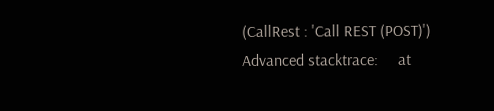(CallRest : 'Call REST (POST)') Advanced stacktrace:     at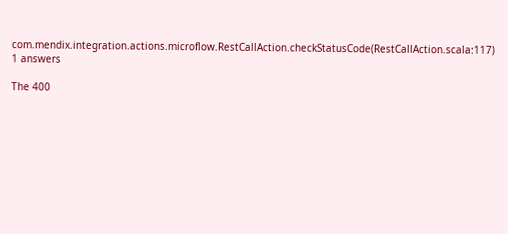com.mendix.integration.actions.microflow.RestCallAction.checkStatusCode(RestCallAction.scala:117)
1 answers

The 400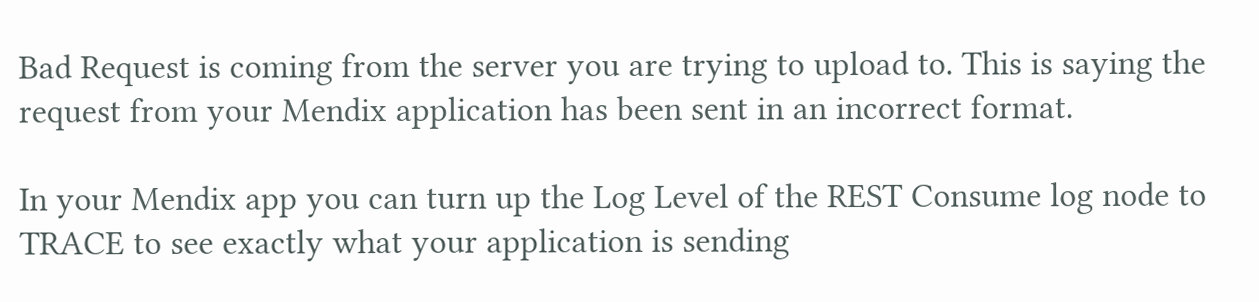Bad Request is coming from the server you are trying to upload to. This is saying the request from your Mendix application has been sent in an incorrect format.

In your Mendix app you can turn up the Log Level of the REST Consume log node to TRACE to see exactly what your application is sending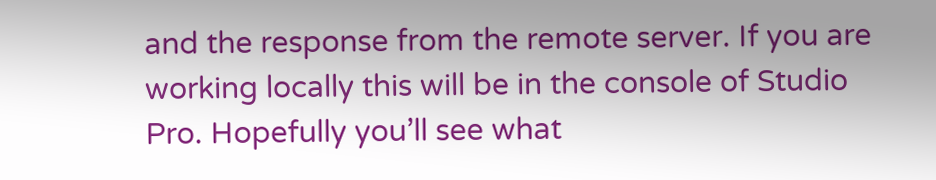and the response from the remote server. If you are working locally this will be in the console of Studio Pro. Hopefully you’ll see what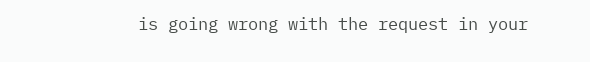is going wrong with the request in your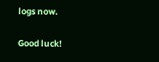logs now.

Good luck!